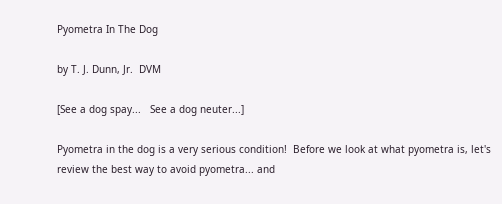Pyometra In The Dog

by T. J. Dunn, Jr.  DVM

[See a dog spay...   See a dog neuter...]

Pyometra in the dog is a very serious condition!  Before we look at what pyometra is, let's review the best way to avoid pyometra... and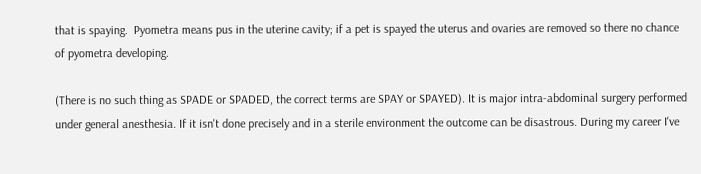that is spaying.  Pyometra means pus in the uterine cavity; if a pet is spayed the uterus and ovaries are removed so there no chance of pyometra developing.

(There is no such thing as SPADE or SPADED, the correct terms are SPAY or SPAYED). It is major intra-abdominal surgery performed under general anesthesia. If it isn't done precisely and in a sterile environment the outcome can be disastrous. During my career I've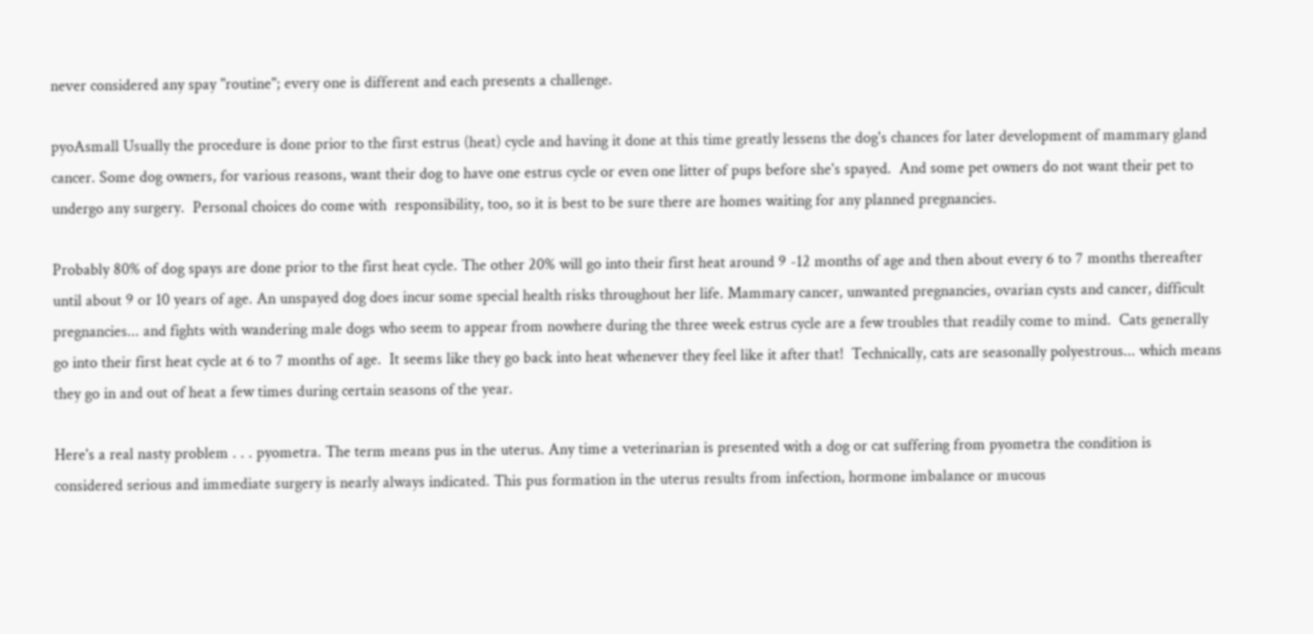never considered any spay "routine"; every one is different and each presents a challenge.

pyoAsmall Usually the procedure is done prior to the first estrus (heat) cycle and having it done at this time greatly lessens the dog's chances for later development of mammary gland cancer. Some dog owners, for various reasons, want their dog to have one estrus cycle or even one litter of pups before she's spayed.  And some pet owners do not want their pet to undergo any surgery.  Personal choices do come with  responsibility, too, so it is best to be sure there are homes waiting for any planned pregnancies.

Probably 80% of dog spays are done prior to the first heat cycle. The other 20% will go into their first heat around 9 -12 months of age and then about every 6 to 7 months thereafter until about 9 or 10 years of age. An unspayed dog does incur some special health risks throughout her life. Mammary cancer, unwanted pregnancies, ovarian cysts and cancer, difficult pregnancies... and fights with wandering male dogs who seem to appear from nowhere during the three week estrus cycle are a few troubles that readily come to mind.  Cats generally go into their first heat cycle at 6 to 7 months of age.  It seems like they go back into heat whenever they feel like it after that!  Technically, cats are seasonally polyestrous... which means they go in and out of heat a few times during certain seasons of the year.

Here's a real nasty problem . . . pyometra. The term means pus in the uterus. Any time a veterinarian is presented with a dog or cat suffering from pyometra the condition is considered serious and immediate surgery is nearly always indicated. This pus formation in the uterus results from infection, hormone imbalance or mucous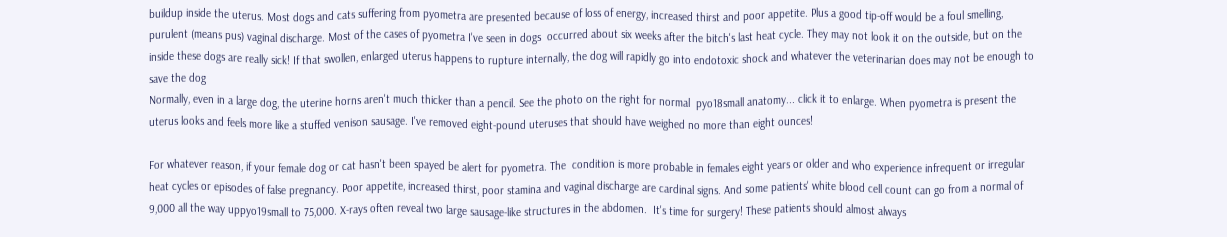buildup inside the uterus. Most dogs and cats suffering from pyometra are presented because of loss of energy, increased thirst and poor appetite. Plus a good tip-off would be a foul smelling, purulent (means pus) vaginal discharge. Most of the cases of pyometra I've seen in dogs  occurred about six weeks after the bitch's last heat cycle. They may not look it on the outside, but on the inside these dogs are really sick! If that swollen, enlarged uterus happens to rupture internally, the dog will rapidly go into endotoxic shock and whatever the veterinarian does may not be enough to save the dog
Normally, even in a large dog, the uterine horns aren't much thicker than a pencil. See the photo on the right for normal  pyo18small anatomy... click it to enlarge. When pyometra is present the uterus looks and feels more like a stuffed venison sausage. I've removed eight-pound uteruses that should have weighed no more than eight ounces!

For whatever reason, if your female dog or cat hasn't been spayed be alert for pyometra. The  condition is more probable in females eight years or older and who experience infrequent or irregular heat cycles or episodes of false pregnancy. Poor appetite, increased thirst, poor stamina and vaginal discharge are cardinal signs. And some patients' white blood cell count can go from a normal of 9,000 all the way uppyo19small to 75,000. X-rays often reveal two large sausage-like structures in the abdomen.  It's time for surgery! These patients should almost always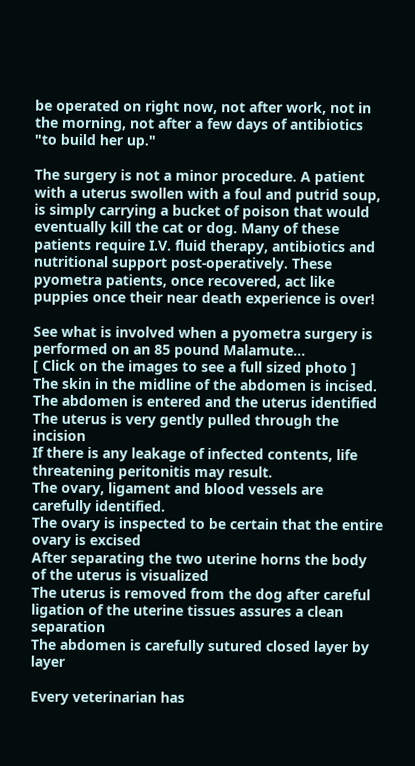be operated on right now, not after work, not in the morning, not after a few days of antibiotics "to build her up."

The surgery is not a minor procedure. A patient with a uterus swollen with a foul and putrid soup, is simply carrying a bucket of poison that would eventually kill the cat or dog. Many of these patients require I.V. fluid therapy, antibiotics and nutritional support post-operatively. These pyometra patients, once recovered, act like puppies once their near death experience is over!

See what is involved when a pyometra surgery is performed on an 85 pound Malamute...
[ Click on the images to see a full sized photo ]
The skin in the midline of the abdomen is incised.
The abdomen is entered and the uterus identified
The uterus is very gently pulled through the incision
If there is any leakage of infected contents, life threatening peritonitis may result.
The ovary, ligament and blood vessels are carefully identified.
The ovary is inspected to be certain that the entire ovary is excised
After separating the two uterine horns the body of the uterus is visualized
The uterus is removed from the dog after careful ligation of the uterine tissues assures a clean separation
The abdomen is carefully sutured closed layer by layer

Every veterinarian has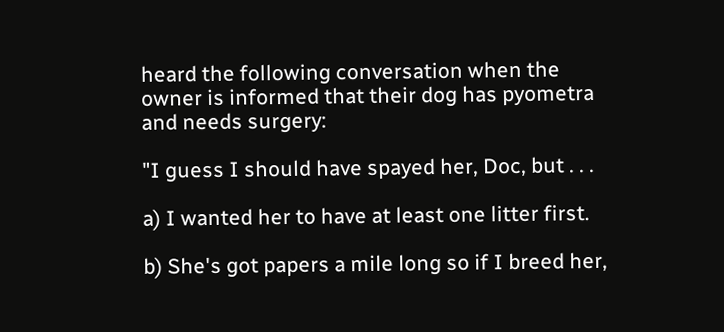heard the following conversation when the owner is informed that their dog has pyometra and needs surgery:

"I guess I should have spayed her, Doc, but . . .

a) I wanted her to have at least one litter first.

b) She's got papers a mile long so if I breed her,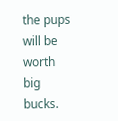the pups will be worth big bucks.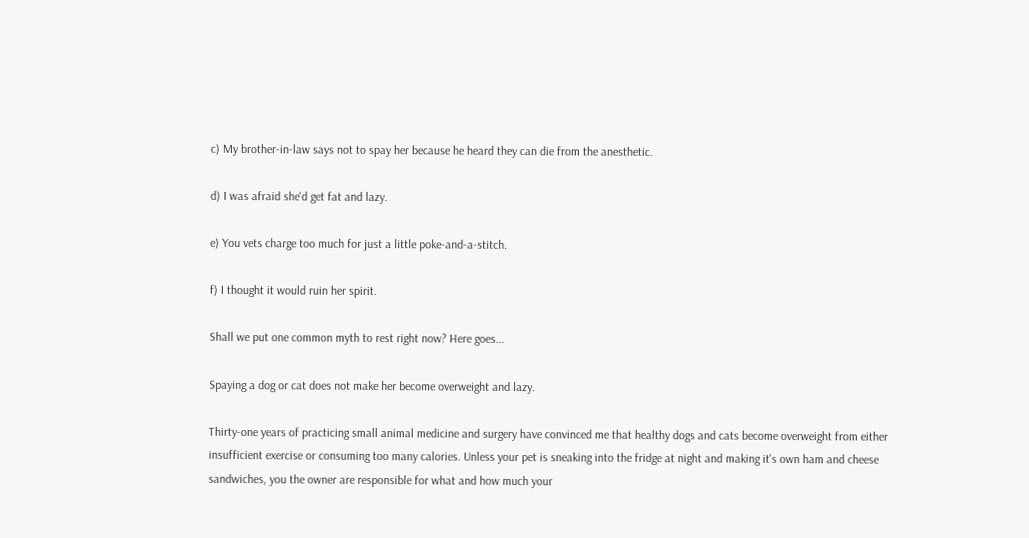c) My brother-in-law says not to spay her because he heard they can die from the anesthetic.

d) I was afraid she'd get fat and lazy.

e) You vets charge too much for just a little poke-and-a-stitch.

f) I thought it would ruin her spirit.

Shall we put one common myth to rest right now? Here goes...

Spaying a dog or cat does not make her become overweight and lazy.

Thirty-one years of practicing small animal medicine and surgery have convinced me that healthy dogs and cats become overweight from either insufficient exercise or consuming too many calories. Unless your pet is sneaking into the fridge at night and making it's own ham and cheese sandwiches, you the owner are responsible for what and how much your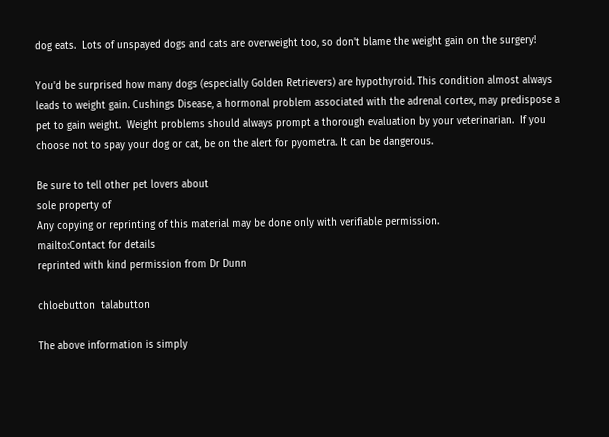dog eats.  Lots of unspayed dogs and cats are overweight too, so don't blame the weight gain on the surgery!

You'd be surprised how many dogs (especially Golden Retrievers) are hypothyroid. This condition almost always leads to weight gain. Cushings Disease, a hormonal problem associated with the adrenal cortex, may predispose a pet to gain weight.  Weight problems should always prompt a thorough evaluation by your veterinarian.  If you choose not to spay your dog or cat, be on the alert for pyometra. It can be dangerous.

Be sure to tell other pet lovers about
sole property of
Any copying or reprinting of this material may be done only with verifiable permission.
mailto:Contact for details
reprinted with kind permission from Dr Dunn

chloebutton  talabutton

The above information is simply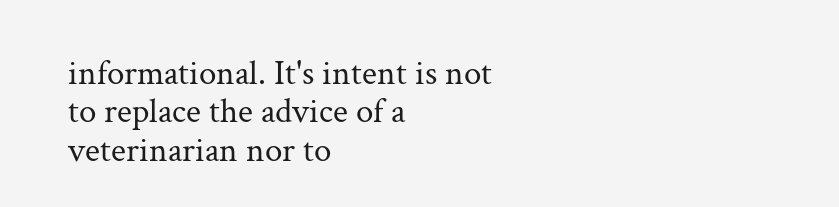informational. It's intent is not to replace the advice of a veterinarian nor to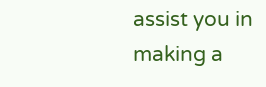assist you in making a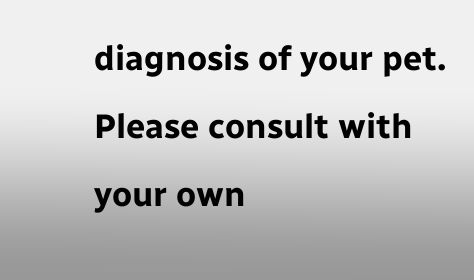diagnosis of your pet. Please consult with your own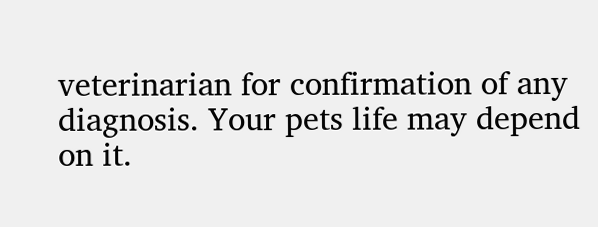veterinarian for confirmation of any diagnosis. Your pets life may depend on it.